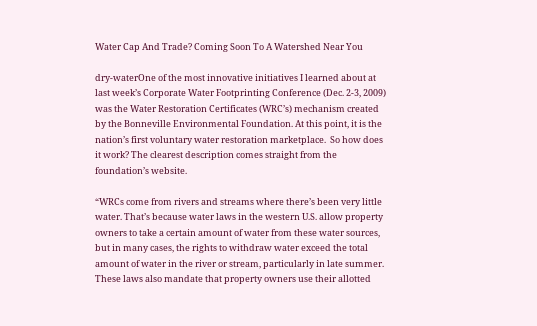Water Cap And Trade? Coming Soon To A Watershed Near You

dry-waterOne of the most innovative initiatives I learned about at last week’s Corporate Water Footprinting Conference (Dec. 2-3, 2009) was the Water Restoration Certificates (WRC’s) mechanism created by the Bonneville Environmental Foundation. At this point, it is the nation’s first voluntary water restoration marketplace.  So how does it work? The clearest description comes straight from the foundation’s website.

“WRCs come from rivers and streams where there’s been very little water. That’s because water laws in the western U.S. allow property owners to take a certain amount of water from these water sources, but in many cases, the rights to withdraw water exceed the total amount of water in the river or stream, particularly in late summer. These laws also mandate that property owners use their allotted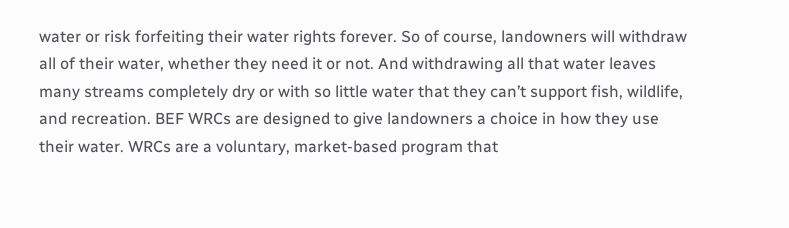water or risk forfeiting their water rights forever. So of course, landowners will withdraw all of their water, whether they need it or not. And withdrawing all that water leaves many streams completely dry or with so little water that they can’t support fish, wildlife, and recreation. BEF WRCs are designed to give landowners a choice in how they use their water. WRCs are a voluntary, market-based program that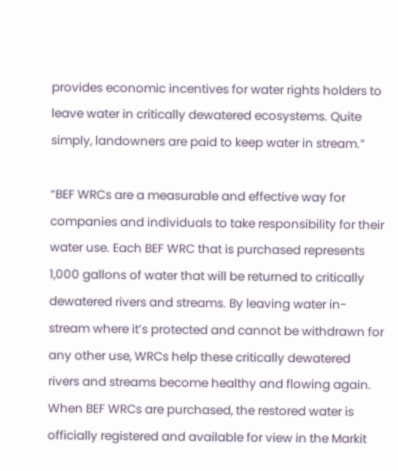provides economic incentives for water rights holders to leave water in critically dewatered ecosystems. Quite simply, landowners are paid to keep water in stream.”

“BEF WRCs are a measurable and effective way for companies and individuals to take responsibility for their water use. Each BEF WRC that is purchased represents 1,000 gallons of water that will be returned to critically dewatered rivers and streams. By leaving water in-stream where it’s protected and cannot be withdrawn for any other use, WRCs help these critically dewatered rivers and streams become healthy and flowing again. When BEF WRCs are purchased, the restored water is officially registered and available for view in the Markit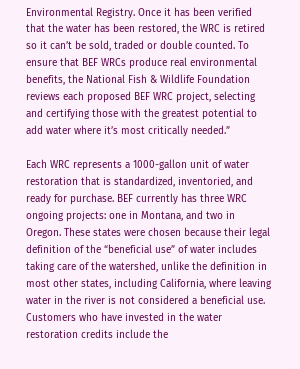Environmental Registry. Once it has been verified that the water has been restored, the WRC is retired so it can’t be sold, traded or double counted. To ensure that BEF WRCs produce real environmental benefits, the National Fish & Wildlife Foundation reviews each proposed BEF WRC project, selecting and certifying those with the greatest potential to add water where it’s most critically needed.”

Each WRC represents a 1000-gallon unit of water restoration that is standardized, inventoried, and ready for purchase. BEF currently has three WRC ongoing projects: one in Montana, and two in Oregon. These states were chosen because their legal definition of the “beneficial use” of water includes taking care of the watershed, unlike the definition in most other states, including California, where leaving water in the river is not considered a beneficial use.  Customers who have invested in the water restoration credits include the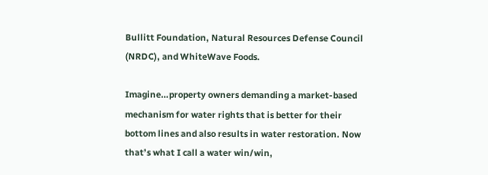Bullitt Foundation, Natural Resources Defense Council (NRDC), and WhiteWave Foods.

Imagine…property owners demanding a market-based mechanism for water rights that is better for their bottom lines and also results in water restoration. Now that’s what I call a water win/win,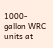1000-gallon WRC units at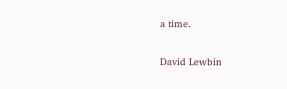a time.

David Lewbin